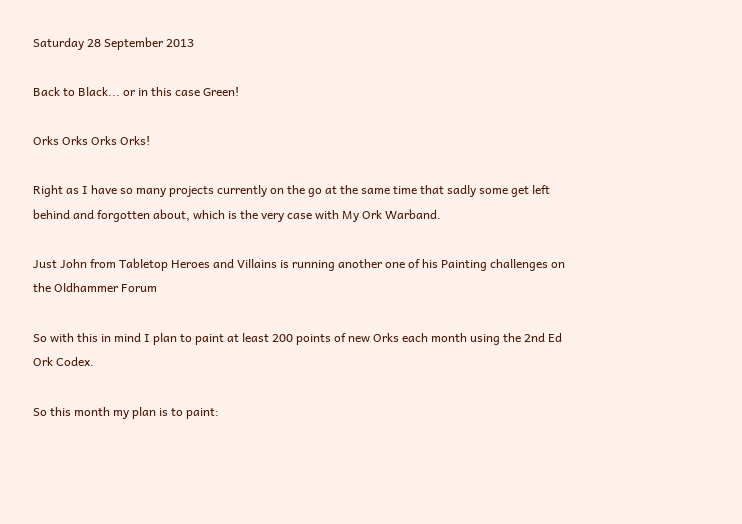Saturday 28 September 2013

Back to Black... or in this case Green!

Orks Orks Orks Orks!

Right as I have so many projects currently on the go at the same time that sadly some get left behind and forgotten about, which is the very case with My Ork Warband.

Just John from Tabletop Heroes and Villains is running another one of his Painting challenges on the Oldhammer Forum

So with this in mind I plan to paint at least 200 points of new Orks each month using the 2nd Ed Ork Codex.

So this month my plan is to paint: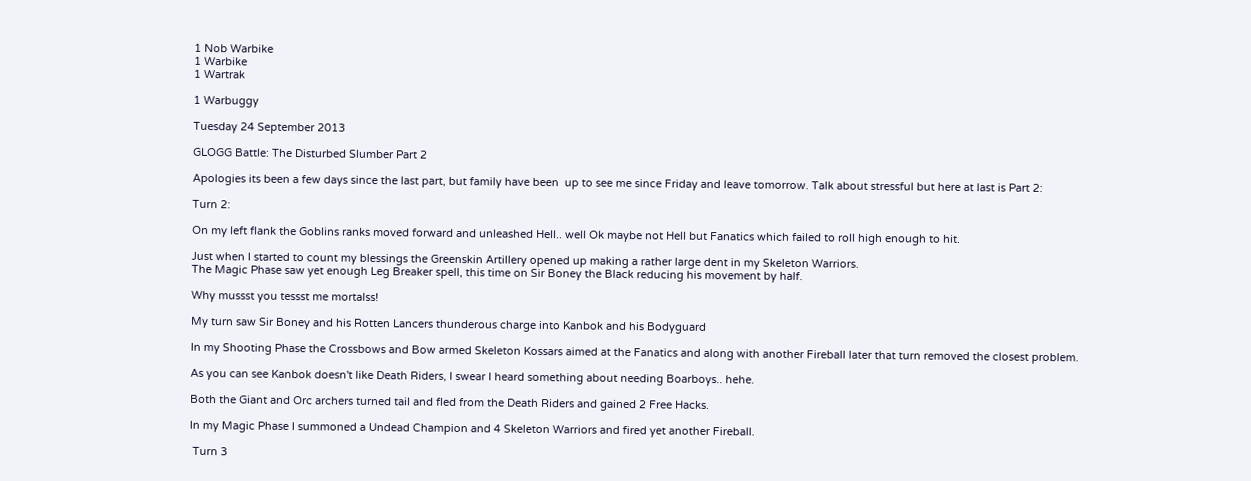1 Nob Warbike
1 Warbike
1 Wartrak

1 Warbuggy

Tuesday 24 September 2013

GLOGG Battle: The Disturbed Slumber Part 2

Apologies its been a few days since the last part, but family have been  up to see me since Friday and leave tomorrow. Talk about stressful but here at last is Part 2:

Turn 2:

On my left flank the Goblins ranks moved forward and unleashed Hell.. well Ok maybe not Hell but Fanatics which failed to roll high enough to hit.

Just when I started to count my blessings the Greenskin Artillery opened up making a rather large dent in my Skeleton Warriors.
The Magic Phase saw yet enough Leg Breaker spell, this time on Sir Boney the Black reducing his movement by half.

Why mussst you tessst me mortalss!

My turn saw Sir Boney and his Rotten Lancers thunderous charge into Kanbok and his Bodyguard

In my Shooting Phase the Crossbows and Bow armed Skeleton Kossars aimed at the Fanatics and along with another Fireball later that turn removed the closest problem.

As you can see Kanbok doesn't like Death Riders, I swear I heard something about needing Boarboys.. hehe.

Both the Giant and Orc archers turned tail and fled from the Death Riders and gained 2 Free Hacks.

In my Magic Phase I summoned a Undead Champion and 4 Skeleton Warriors and fired yet another Fireball.

 Turn 3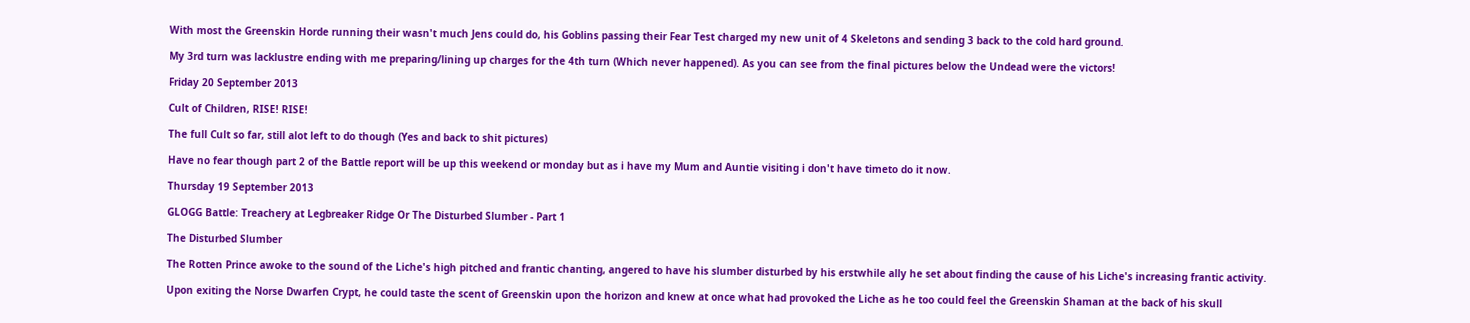With most the Greenskin Horde running their wasn't much Jens could do, his Goblins passing their Fear Test charged my new unit of 4 Skeletons and sending 3 back to the cold hard ground.

My 3rd turn was lacklustre ending with me preparing/lining up charges for the 4th turn (Which never happened). As you can see from the final pictures below the Undead were the victors!

Friday 20 September 2013

Cult of Children, RISE! RISE!

The full Cult so far, still alot left to do though (Yes and back to shit pictures)

Have no fear though part 2 of the Battle report will be up this weekend or monday but as i have my Mum and Auntie visiting i don't have timeto do it now.

Thursday 19 September 2013

GLOGG Battle: Treachery at Legbreaker Ridge Or The Disturbed Slumber - Part 1

The Disturbed Slumber

The Rotten Prince awoke to the sound of the Liche's high pitched and frantic chanting, angered to have his slumber disturbed by his erstwhile ally he set about finding the cause of his Liche's increasing frantic activity.

Upon exiting the Norse Dwarfen Crypt, he could taste the scent of Greenskin upon the horizon and knew at once what had provoked the Liche as he too could feel the Greenskin Shaman at the back of his skull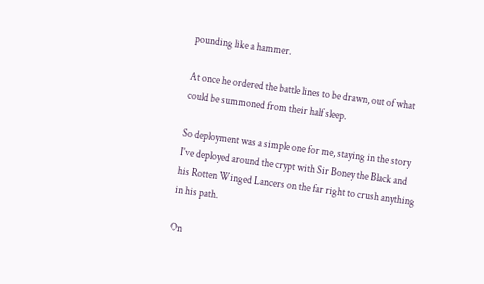pounding like a hammer.

At once he ordered the battle lines to be drawn, out of what could be summoned from their half sleep.

So deployment was a simple one for me, staying in the story I've deployed around the crypt with Sir Boney the Black and his Rotten Winged Lancers on the far right to crush anything in his path.

On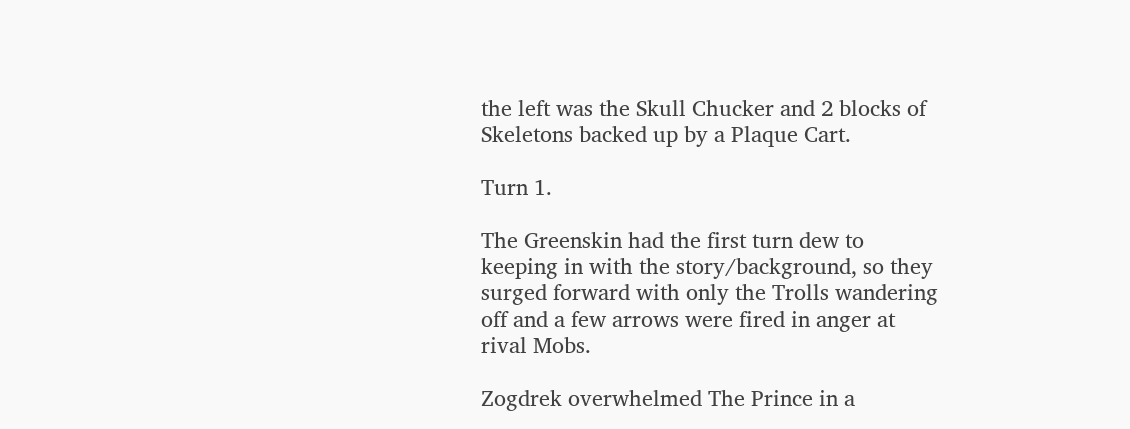the left was the Skull Chucker and 2 blocks of Skeletons backed up by a Plaque Cart.

Turn 1.

The Greenskin had the first turn dew to keeping in with the story/background, so they surged forward with only the Trolls wandering off and a few arrows were fired in anger at rival Mobs.

Zogdrek overwhelmed The Prince in a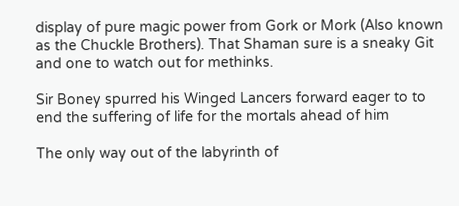display of pure magic power from Gork or Mork (Also known as the Chuckle Brothers). That Shaman sure is a sneaky Git and one to watch out for methinks.

Sir Boney spurred his Winged Lancers forward eager to to end the suffering of life for the mortals ahead of him

The only way out of the labyrinth of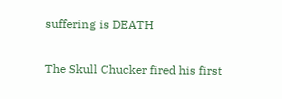suffering is DEATH

The Skull Chucker fired his first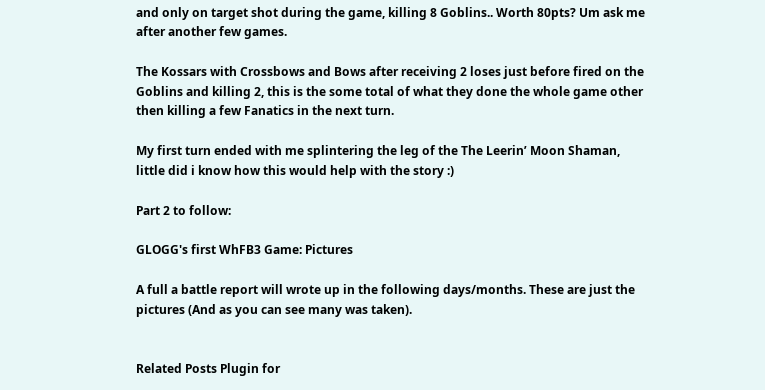and only on target shot during the game, killing 8 Goblins.. Worth 80pts? Um ask me after another few games.

The Kossars with Crossbows and Bows after receiving 2 loses just before fired on the Goblins and killing 2, this is the some total of what they done the whole game other then killing a few Fanatics in the next turn.

My first turn ended with me splintering the leg of the The Leerin’ Moon Shaman, little did i know how this would help with the story :)

Part 2 to follow:

GLOGG's first WhFB3 Game: Pictures

A full a battle report will wrote up in the following days/months. These are just the pictures (And as you can see many was taken).


Related Posts Plugin for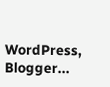WordPress, Blogger...